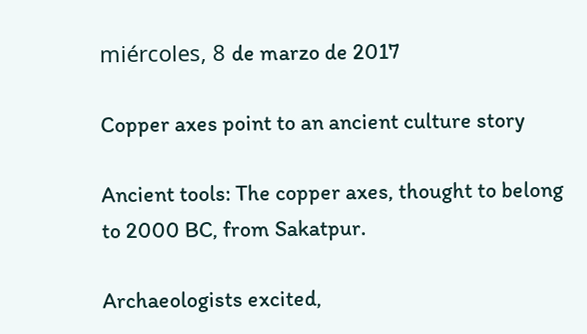miércoles, 8 de marzo de 2017

Copper axes point to an ancient culture story

Ancient tools: The copper axes, thought to belong to 2000 BC, from Sakatpur.

Archaeologists excited,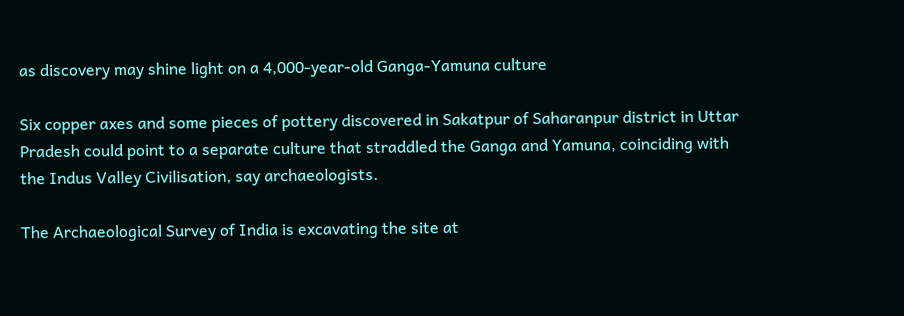as discovery may shine light on a 4,000-year-old Ganga-Yamuna culture

Six copper axes and some pieces of pottery discovered in Sakatpur of Saharanpur district in Uttar Pradesh could point to a separate culture that straddled the Ganga and Yamuna, coinciding with the Indus Valley Civilisation, say archaeologists.

The Archaeological Survey of India is excavating the site at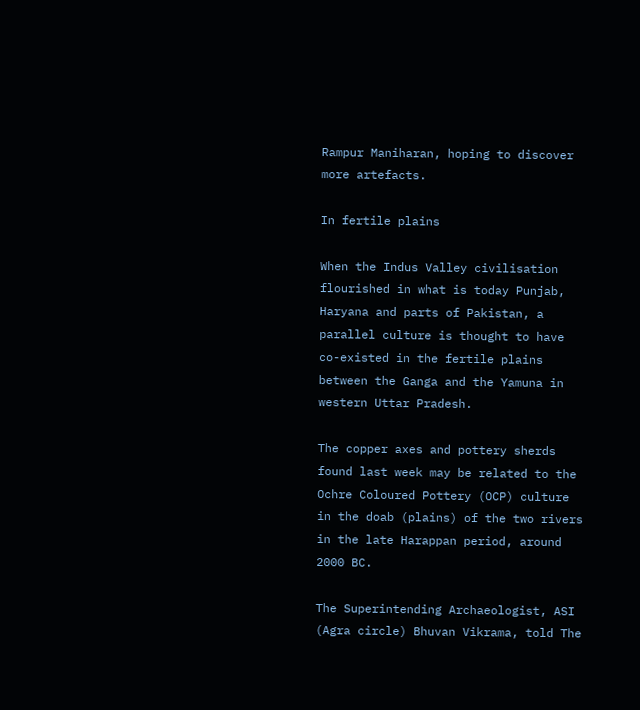Rampur Maniharan, hoping to discover more artefacts.

In fertile plains

When the Indus Valley civilisation flourished in what is today Punjab, Haryana and parts of Pakistan, a parallel culture is thought to have co-existed in the fertile plains between the Ganga and the Yamuna in western Uttar Pradesh.

The copper axes and pottery sherds found last week may be related to the Ochre Coloured Pottery (OCP) culture in the doab (plains) of the two rivers in the late Harappan period, around 2000 BC.

The Superintending Archaeologist, ASI (Agra circle) Bhuvan Vikrama, told The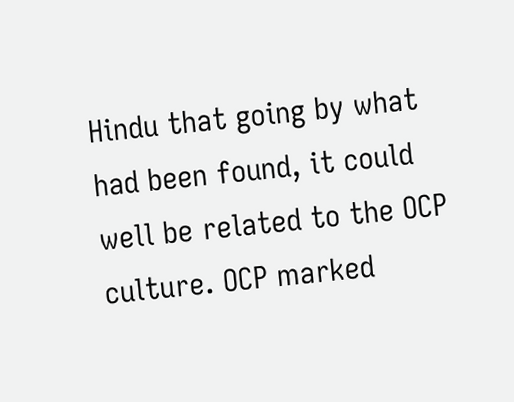Hindu that going by what had been found, it could well be related to the OCP culture. OCP marked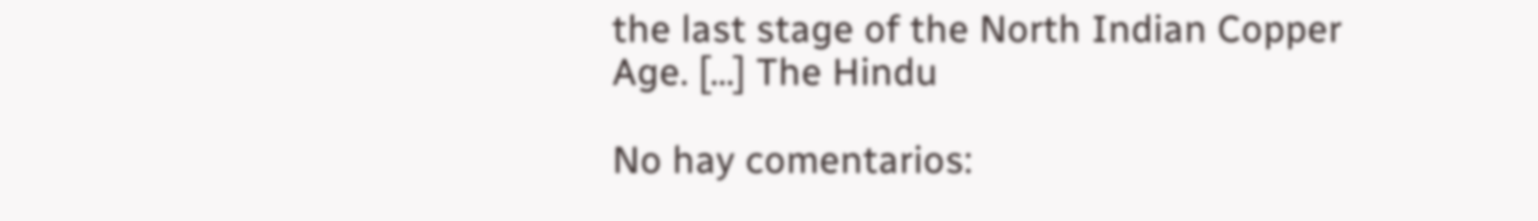the last stage of the North Indian Copper Age. [...] The Hindu

No hay comentarios: